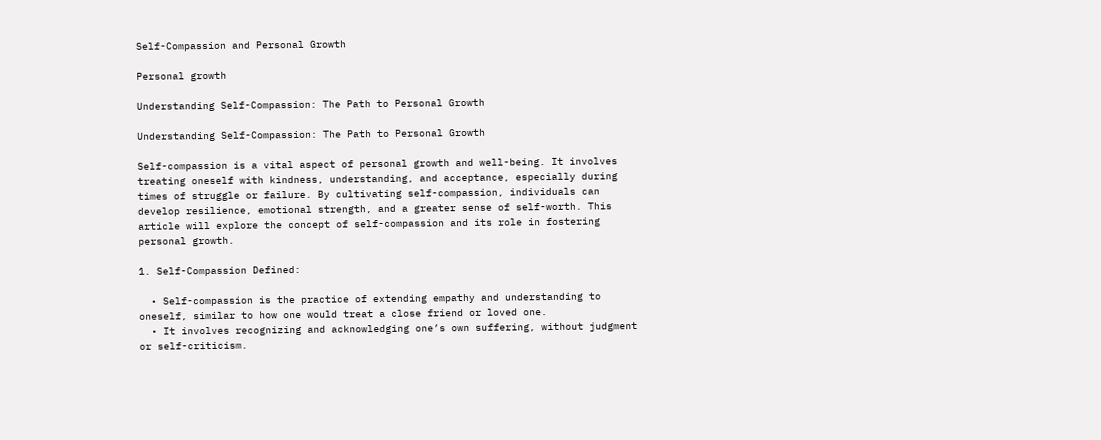Self-Compassion and Personal Growth

Personal growth

Understanding Self-Compassion: The Path to Personal Growth

Understanding Self-Compassion: The Path to Personal Growth

Self-compassion is a vital aspect of personal growth and well-being. It involves treating oneself with kindness, understanding, and acceptance, especially during times of struggle or failure. By cultivating self-compassion, individuals can develop resilience, emotional strength, and a greater sense of self-worth. This article will explore the concept of self-compassion and its role in fostering personal growth.

1. Self-Compassion Defined:

  • Self-compassion is the practice of extending empathy and understanding to oneself, similar to how one would treat a close friend or loved one.
  • It involves recognizing and acknowledging one’s own suffering, without judgment or self-criticism.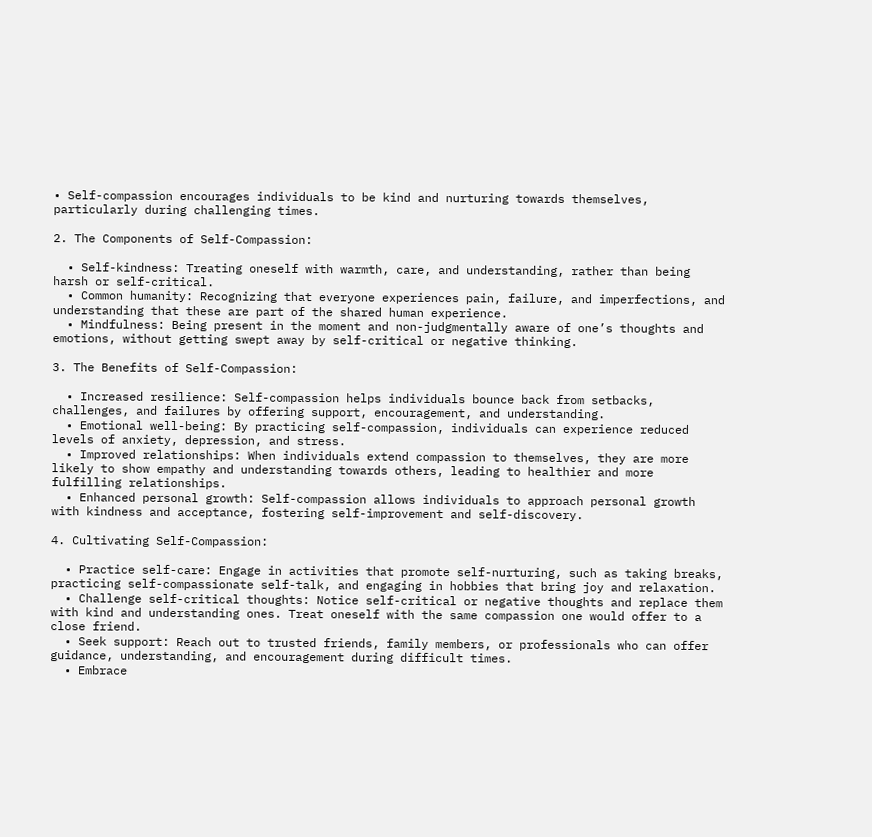• Self-compassion encourages individuals to be kind and nurturing towards themselves, particularly during challenging times.

2. The Components of Self-Compassion:

  • Self-kindness: Treating oneself with warmth, care, and understanding, rather than being harsh or self-critical.
  • Common humanity: Recognizing that everyone experiences pain, failure, and imperfections, and understanding that these are part of the shared human experience.
  • Mindfulness: Being present in the moment and non-judgmentally aware of one’s thoughts and emotions, without getting swept away by self-critical or negative thinking.

3. The Benefits of Self-Compassion:

  • Increased resilience: Self-compassion helps individuals bounce back from setbacks, challenges, and failures by offering support, encouragement, and understanding.
  • Emotional well-being: By practicing self-compassion, individuals can experience reduced levels of anxiety, depression, and stress.
  • Improved relationships: When individuals extend compassion to themselves, they are more likely to show empathy and understanding towards others, leading to healthier and more fulfilling relationships.
  • Enhanced personal growth: Self-compassion allows individuals to approach personal growth with kindness and acceptance, fostering self-improvement and self-discovery.

4. Cultivating Self-Compassion:

  • Practice self-care: Engage in activities that promote self-nurturing, such as taking breaks, practicing self-compassionate self-talk, and engaging in hobbies that bring joy and relaxation.
  • Challenge self-critical thoughts: Notice self-critical or negative thoughts and replace them with kind and understanding ones. Treat oneself with the same compassion one would offer to a close friend.
  • Seek support: Reach out to trusted friends, family members, or professionals who can offer guidance, understanding, and encouragement during difficult times.
  • Embrace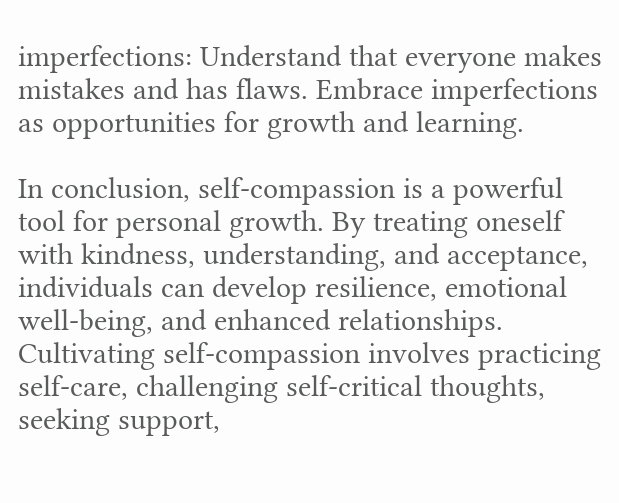imperfections: Understand that everyone makes mistakes and has flaws. Embrace imperfections as opportunities for growth and learning.

In conclusion, self-compassion is a powerful tool for personal growth. By treating oneself with kindness, understanding, and acceptance, individuals can develop resilience, emotional well-being, and enhanced relationships. Cultivating self-compassion involves practicing self-care, challenging self-critical thoughts, seeking support,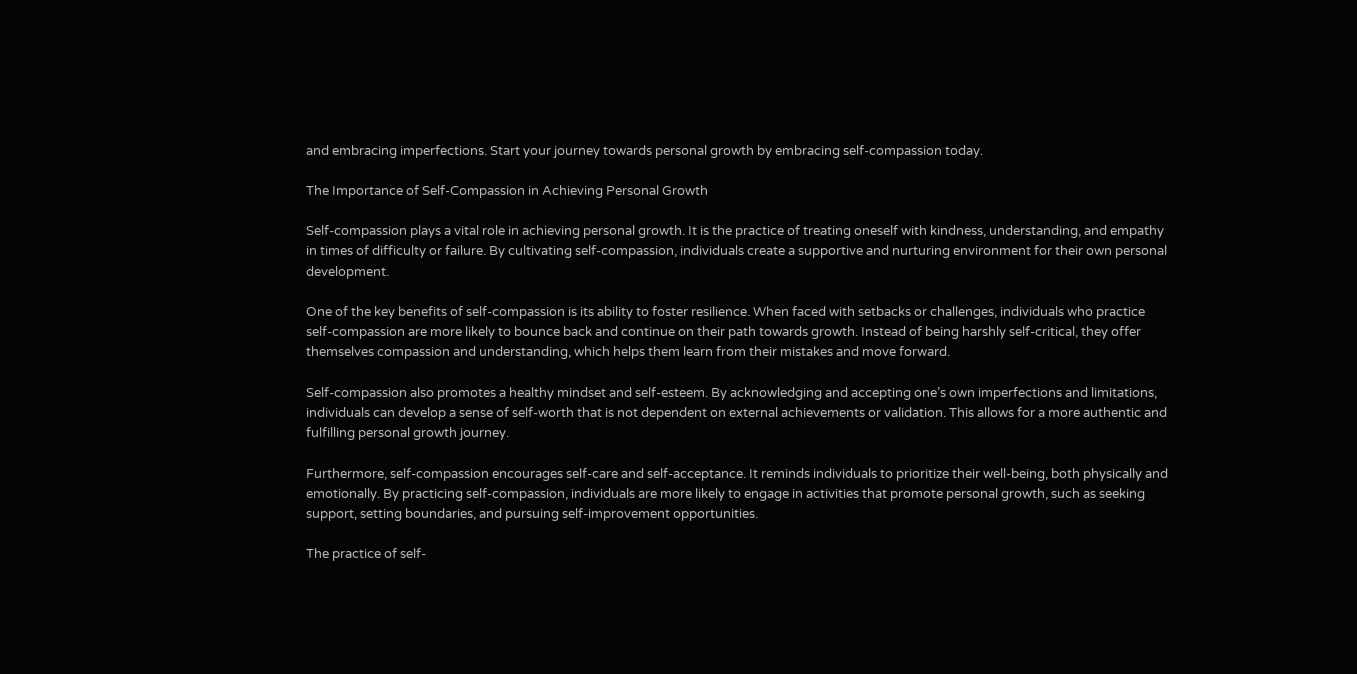and embracing imperfections. Start your journey towards personal growth by embracing self-compassion today.

The Importance of Self-Compassion in Achieving Personal Growth

Self-compassion plays a vital role in achieving personal growth. It is the practice of treating oneself with kindness, understanding, and empathy in times of difficulty or failure. By cultivating self-compassion, individuals create a supportive and nurturing environment for their own personal development.

One of the key benefits of self-compassion is its ability to foster resilience. When faced with setbacks or challenges, individuals who practice self-compassion are more likely to bounce back and continue on their path towards growth. Instead of being harshly self-critical, they offer themselves compassion and understanding, which helps them learn from their mistakes and move forward.

Self-compassion also promotes a healthy mindset and self-esteem. By acknowledging and accepting one’s own imperfections and limitations, individuals can develop a sense of self-worth that is not dependent on external achievements or validation. This allows for a more authentic and fulfilling personal growth journey.

Furthermore, self-compassion encourages self-care and self-acceptance. It reminds individuals to prioritize their well-being, both physically and emotionally. By practicing self-compassion, individuals are more likely to engage in activities that promote personal growth, such as seeking support, setting boundaries, and pursuing self-improvement opportunities.

The practice of self-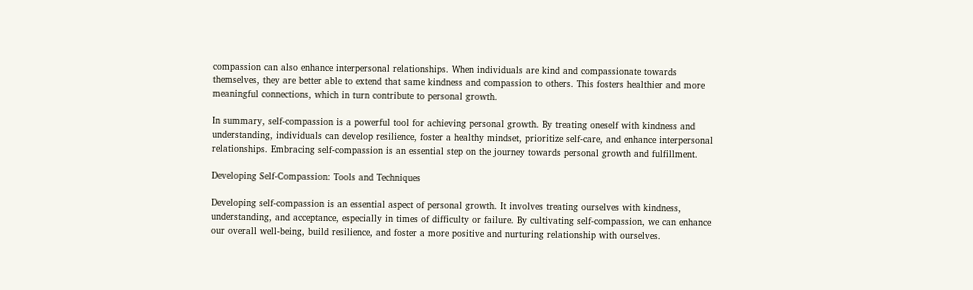compassion can also enhance interpersonal relationships. When individuals are kind and compassionate towards themselves, they are better able to extend that same kindness and compassion to others. This fosters healthier and more meaningful connections, which in turn contribute to personal growth.

In summary, self-compassion is a powerful tool for achieving personal growth. By treating oneself with kindness and understanding, individuals can develop resilience, foster a healthy mindset, prioritize self-care, and enhance interpersonal relationships. Embracing self-compassion is an essential step on the journey towards personal growth and fulfillment.

Developing Self-Compassion: Tools and Techniques

Developing self-compassion is an essential aspect of personal growth. It involves treating ourselves with kindness, understanding, and acceptance, especially in times of difficulty or failure. By cultivating self-compassion, we can enhance our overall well-being, build resilience, and foster a more positive and nurturing relationship with ourselves.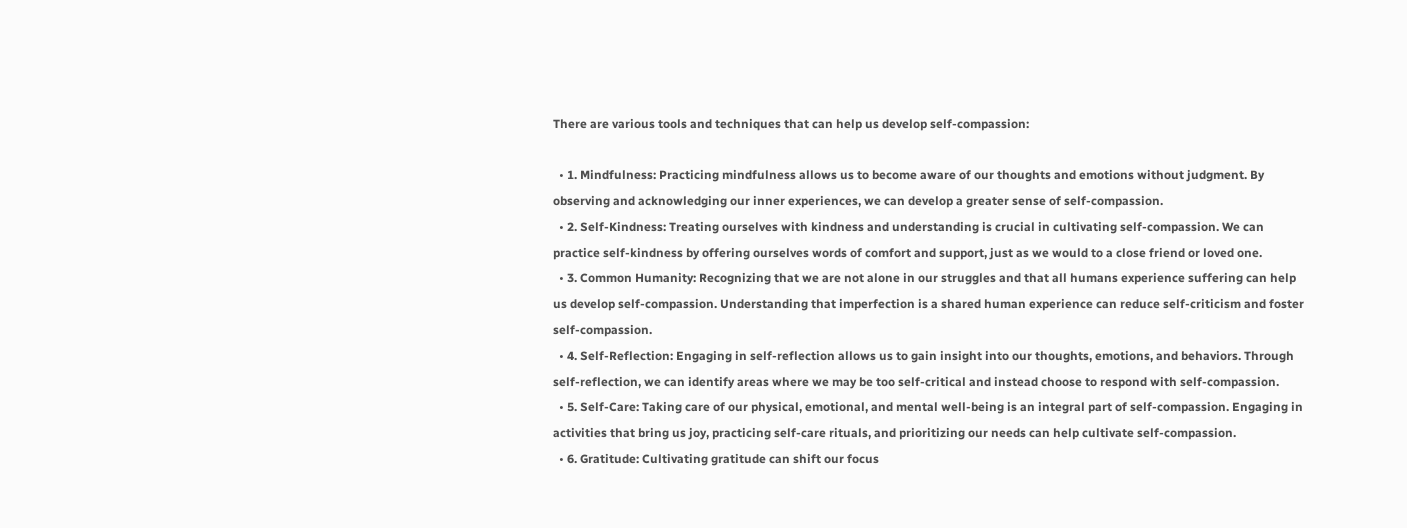There are various tools and techniques that can help us develop self-compassion:

  • 1. Mindfulness: Practicing mindfulness allows us to become aware of our thoughts and emotions without judgment. By observing and acknowledging our inner experiences, we can develop a greater sense of self-compassion.
  • 2. Self-Kindness: Treating ourselves with kindness and understanding is crucial in cultivating self-compassion. We can practice self-kindness by offering ourselves words of comfort and support, just as we would to a close friend or loved one.
  • 3. Common Humanity: Recognizing that we are not alone in our struggles and that all humans experience suffering can help us develop self-compassion. Understanding that imperfection is a shared human experience can reduce self-criticism and foster self-compassion.
  • 4. Self-Reflection: Engaging in self-reflection allows us to gain insight into our thoughts, emotions, and behaviors. Through self-reflection, we can identify areas where we may be too self-critical and instead choose to respond with self-compassion.
  • 5. Self-Care: Taking care of our physical, emotional, and mental well-being is an integral part of self-compassion. Engaging in activities that bring us joy, practicing self-care rituals, and prioritizing our needs can help cultivate self-compassion.
  • 6. Gratitude: Cultivating gratitude can shift our focus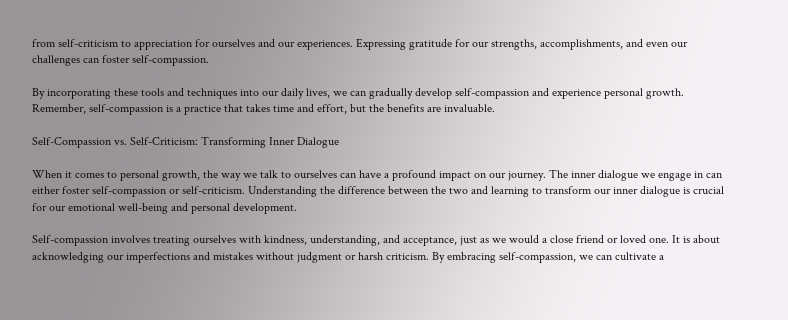from self-criticism to appreciation for ourselves and our experiences. Expressing gratitude for our strengths, accomplishments, and even our challenges can foster self-compassion.

By incorporating these tools and techniques into our daily lives, we can gradually develop self-compassion and experience personal growth. Remember, self-compassion is a practice that takes time and effort, but the benefits are invaluable.

Self-Compassion vs. Self-Criticism: Transforming Inner Dialogue

When it comes to personal growth, the way we talk to ourselves can have a profound impact on our journey. The inner dialogue we engage in can either foster self-compassion or self-criticism. Understanding the difference between the two and learning to transform our inner dialogue is crucial for our emotional well-being and personal development.

Self-compassion involves treating ourselves with kindness, understanding, and acceptance, just as we would a close friend or loved one. It is about acknowledging our imperfections and mistakes without judgment or harsh criticism. By embracing self-compassion, we can cultivate a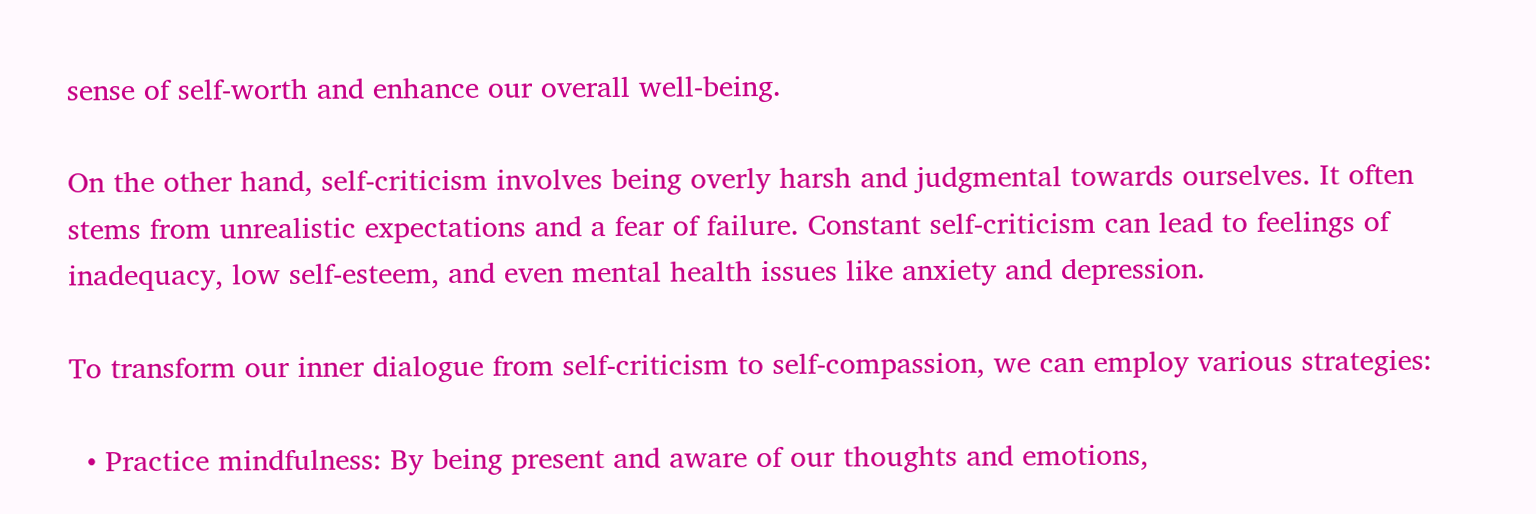sense of self-worth and enhance our overall well-being.

On the other hand, self-criticism involves being overly harsh and judgmental towards ourselves. It often stems from unrealistic expectations and a fear of failure. Constant self-criticism can lead to feelings of inadequacy, low self-esteem, and even mental health issues like anxiety and depression.

To transform our inner dialogue from self-criticism to self-compassion, we can employ various strategies:

  • Practice mindfulness: By being present and aware of our thoughts and emotions,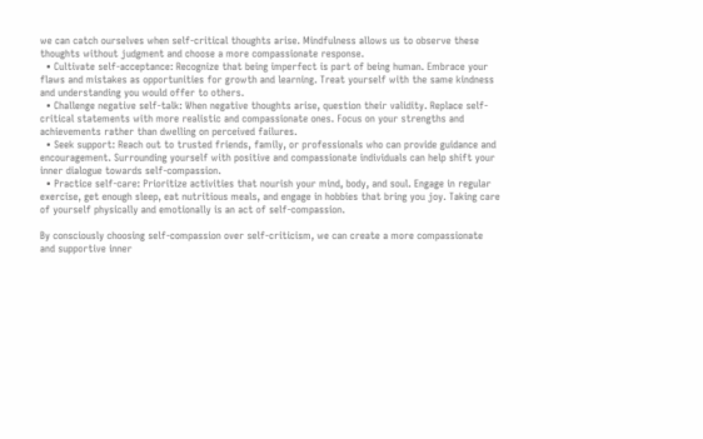we can catch ourselves when self-critical thoughts arise. Mindfulness allows us to observe these thoughts without judgment and choose a more compassionate response.
  • Cultivate self-acceptance: Recognize that being imperfect is part of being human. Embrace your flaws and mistakes as opportunities for growth and learning. Treat yourself with the same kindness and understanding you would offer to others.
  • Challenge negative self-talk: When negative thoughts arise, question their validity. Replace self-critical statements with more realistic and compassionate ones. Focus on your strengths and achievements rather than dwelling on perceived failures.
  • Seek support: Reach out to trusted friends, family, or professionals who can provide guidance and encouragement. Surrounding yourself with positive and compassionate individuals can help shift your inner dialogue towards self-compassion.
  • Practice self-care: Prioritize activities that nourish your mind, body, and soul. Engage in regular exercise, get enough sleep, eat nutritious meals, and engage in hobbies that bring you joy. Taking care of yourself physically and emotionally is an act of self-compassion.

By consciously choosing self-compassion over self-criticism, we can create a more compassionate and supportive inner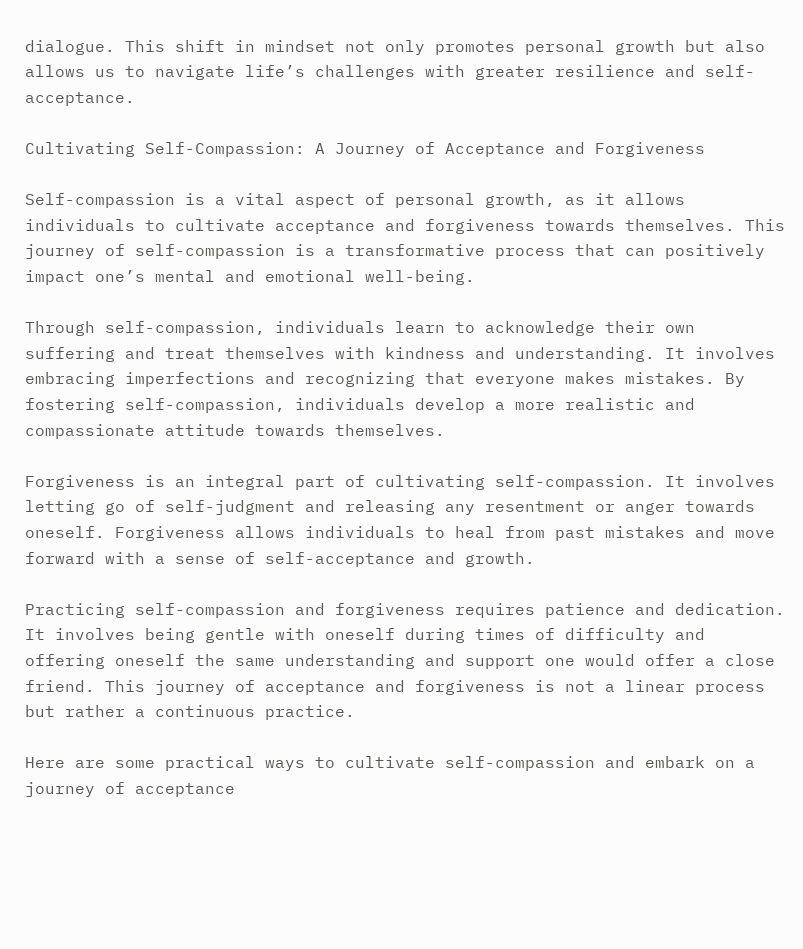dialogue. This shift in mindset not only promotes personal growth but also allows us to navigate life’s challenges with greater resilience and self-acceptance.

Cultivating Self-Compassion: A Journey of Acceptance and Forgiveness

Self-compassion is a vital aspect of personal growth, as it allows individuals to cultivate acceptance and forgiveness towards themselves. This journey of self-compassion is a transformative process that can positively impact one’s mental and emotional well-being.

Through self-compassion, individuals learn to acknowledge their own suffering and treat themselves with kindness and understanding. It involves embracing imperfections and recognizing that everyone makes mistakes. By fostering self-compassion, individuals develop a more realistic and compassionate attitude towards themselves.

Forgiveness is an integral part of cultivating self-compassion. It involves letting go of self-judgment and releasing any resentment or anger towards oneself. Forgiveness allows individuals to heal from past mistakes and move forward with a sense of self-acceptance and growth.

Practicing self-compassion and forgiveness requires patience and dedication. It involves being gentle with oneself during times of difficulty and offering oneself the same understanding and support one would offer a close friend. This journey of acceptance and forgiveness is not a linear process but rather a continuous practice.

Here are some practical ways to cultivate self-compassion and embark on a journey of acceptance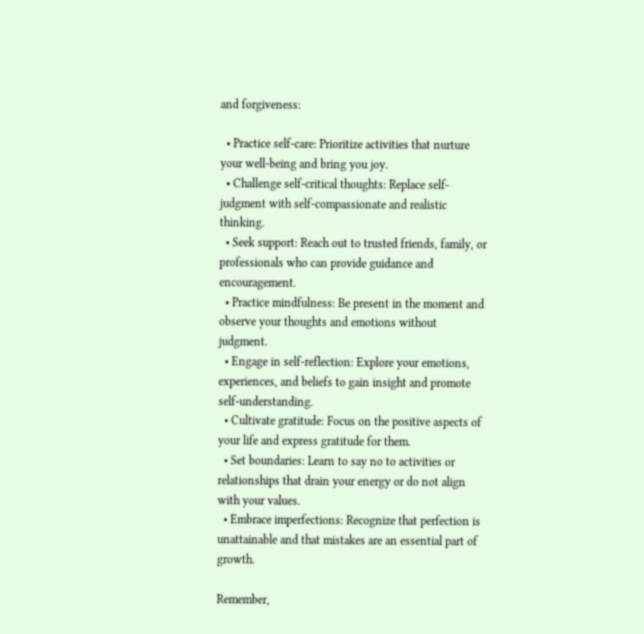and forgiveness:

  • Practice self-care: Prioritize activities that nurture your well-being and bring you joy.
  • Challenge self-critical thoughts: Replace self-judgment with self-compassionate and realistic thinking.
  • Seek support: Reach out to trusted friends, family, or professionals who can provide guidance and encouragement.
  • Practice mindfulness: Be present in the moment and observe your thoughts and emotions without judgment.
  • Engage in self-reflection: Explore your emotions, experiences, and beliefs to gain insight and promote self-understanding.
  • Cultivate gratitude: Focus on the positive aspects of your life and express gratitude for them.
  • Set boundaries: Learn to say no to activities or relationships that drain your energy or do not align with your values.
  • Embrace imperfections: Recognize that perfection is unattainable and that mistakes are an essential part of growth.

Remember,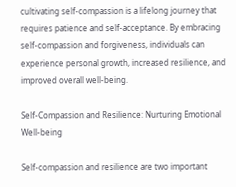cultivating self-compassion is a lifelong journey that requires patience and self-acceptance. By embracing self-compassion and forgiveness, individuals can experience personal growth, increased resilience, and improved overall well-being.

Self-Compassion and Resilience: Nurturing Emotional Well-being

Self-compassion and resilience are two important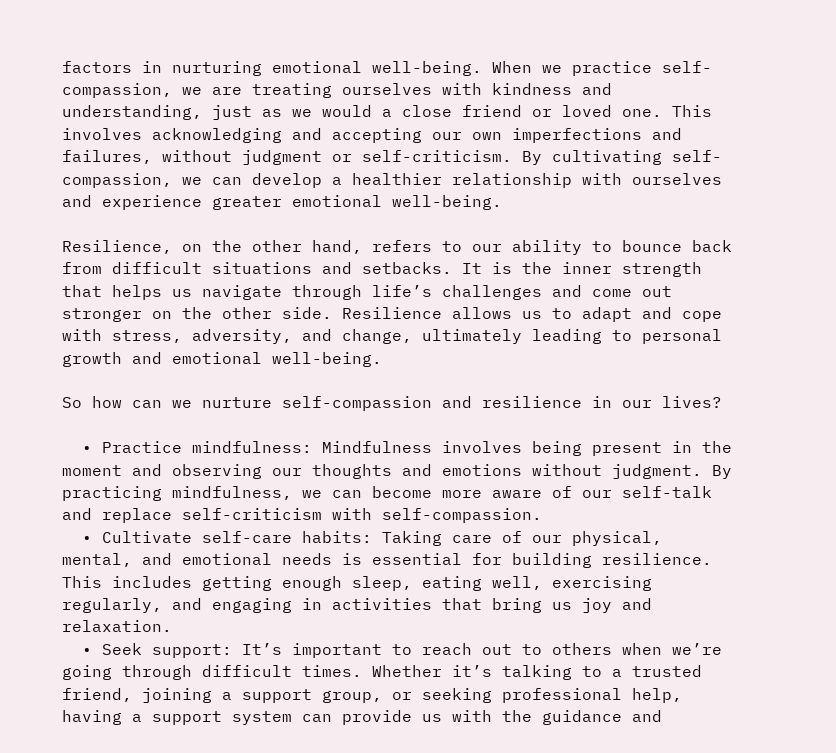factors in nurturing emotional well-being. When we practice self-compassion, we are treating ourselves with kindness and understanding, just as we would a close friend or loved one. This involves acknowledging and accepting our own imperfections and failures, without judgment or self-criticism. By cultivating self-compassion, we can develop a healthier relationship with ourselves and experience greater emotional well-being.

Resilience, on the other hand, refers to our ability to bounce back from difficult situations and setbacks. It is the inner strength that helps us navigate through life’s challenges and come out stronger on the other side. Resilience allows us to adapt and cope with stress, adversity, and change, ultimately leading to personal growth and emotional well-being.

So how can we nurture self-compassion and resilience in our lives?

  • Practice mindfulness: Mindfulness involves being present in the moment and observing our thoughts and emotions without judgment. By practicing mindfulness, we can become more aware of our self-talk and replace self-criticism with self-compassion.
  • Cultivate self-care habits: Taking care of our physical, mental, and emotional needs is essential for building resilience. This includes getting enough sleep, eating well, exercising regularly, and engaging in activities that bring us joy and relaxation.
  • Seek support: It’s important to reach out to others when we’re going through difficult times. Whether it’s talking to a trusted friend, joining a support group, or seeking professional help, having a support system can provide us with the guidance and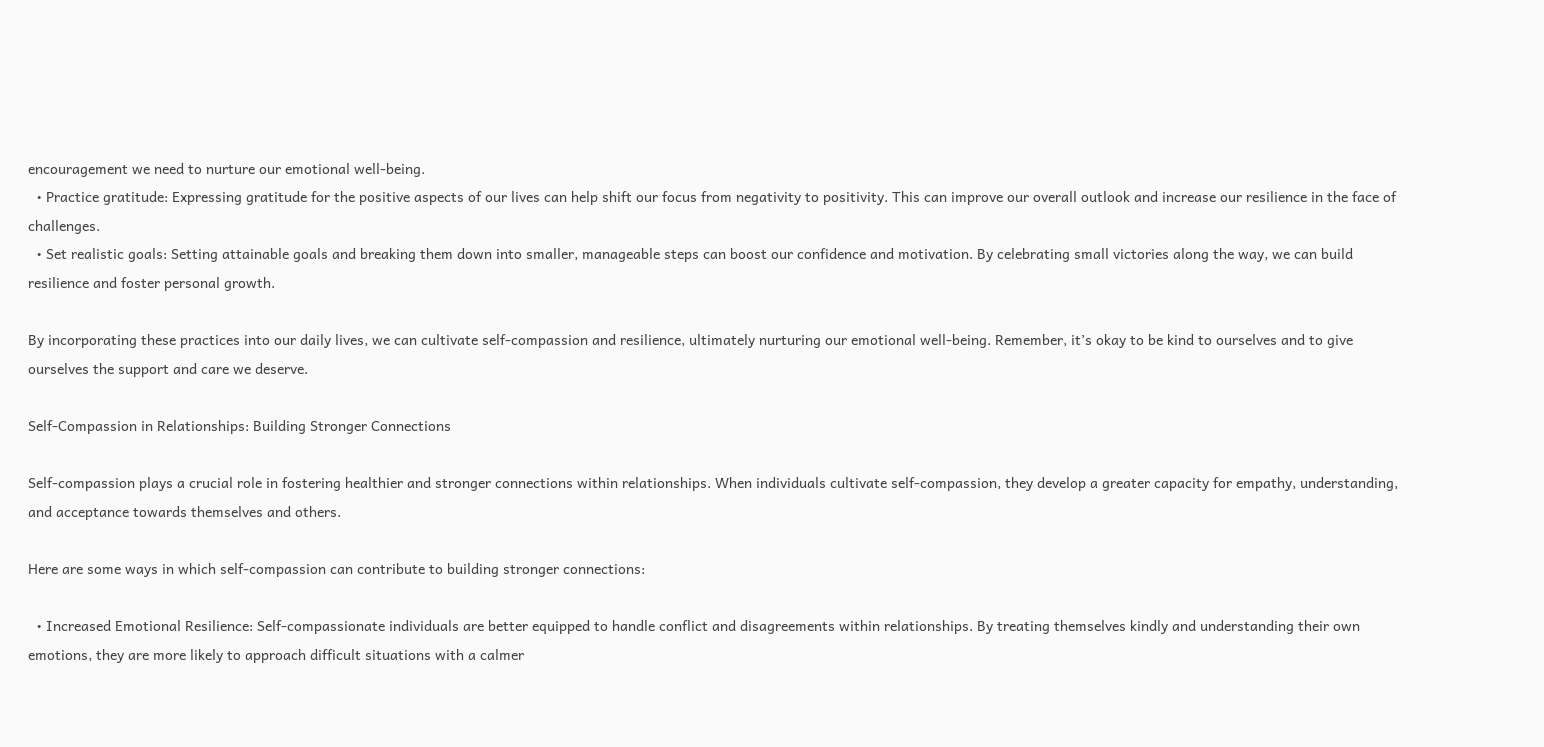encouragement we need to nurture our emotional well-being.
  • Practice gratitude: Expressing gratitude for the positive aspects of our lives can help shift our focus from negativity to positivity. This can improve our overall outlook and increase our resilience in the face of challenges.
  • Set realistic goals: Setting attainable goals and breaking them down into smaller, manageable steps can boost our confidence and motivation. By celebrating small victories along the way, we can build resilience and foster personal growth.

By incorporating these practices into our daily lives, we can cultivate self-compassion and resilience, ultimately nurturing our emotional well-being. Remember, it’s okay to be kind to ourselves and to give ourselves the support and care we deserve.

Self-Compassion in Relationships: Building Stronger Connections

Self-compassion plays a crucial role in fostering healthier and stronger connections within relationships. When individuals cultivate self-compassion, they develop a greater capacity for empathy, understanding, and acceptance towards themselves and others.

Here are some ways in which self-compassion can contribute to building stronger connections:

  • Increased Emotional Resilience: Self-compassionate individuals are better equipped to handle conflict and disagreements within relationships. By treating themselves kindly and understanding their own emotions, they are more likely to approach difficult situations with a calmer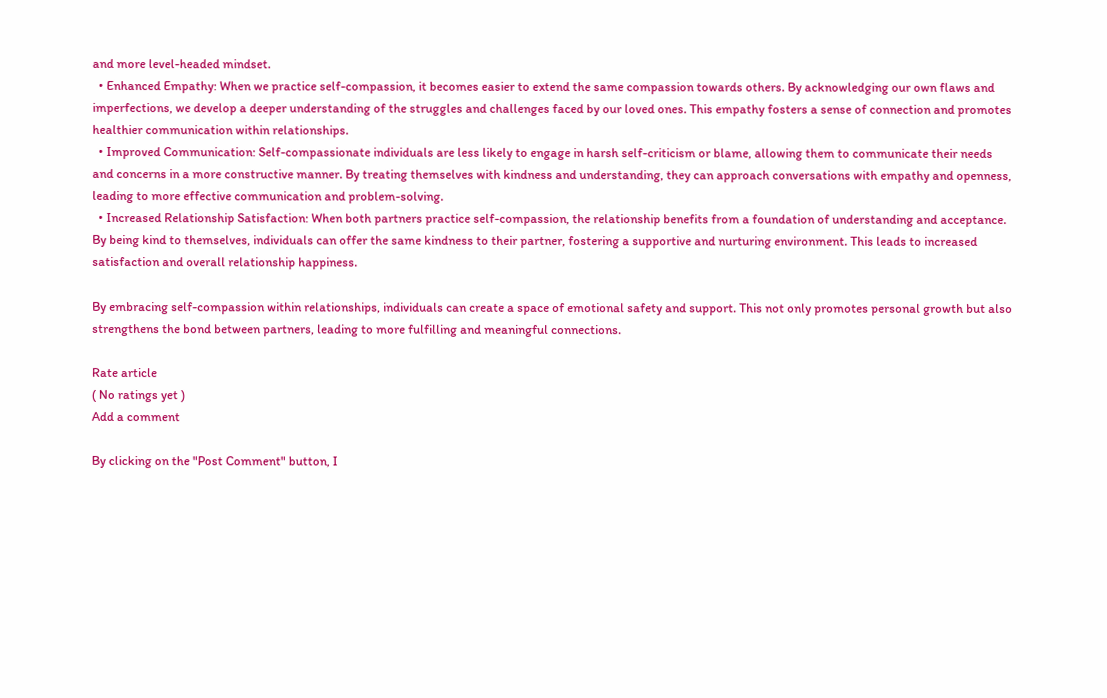and more level-headed mindset.
  • Enhanced Empathy: When we practice self-compassion, it becomes easier to extend the same compassion towards others. By acknowledging our own flaws and imperfections, we develop a deeper understanding of the struggles and challenges faced by our loved ones. This empathy fosters a sense of connection and promotes healthier communication within relationships.
  • Improved Communication: Self-compassionate individuals are less likely to engage in harsh self-criticism or blame, allowing them to communicate their needs and concerns in a more constructive manner. By treating themselves with kindness and understanding, they can approach conversations with empathy and openness, leading to more effective communication and problem-solving.
  • Increased Relationship Satisfaction: When both partners practice self-compassion, the relationship benefits from a foundation of understanding and acceptance. By being kind to themselves, individuals can offer the same kindness to their partner, fostering a supportive and nurturing environment. This leads to increased satisfaction and overall relationship happiness.

By embracing self-compassion within relationships, individuals can create a space of emotional safety and support. This not only promotes personal growth but also strengthens the bond between partners, leading to more fulfilling and meaningful connections.

Rate article
( No ratings yet )
Add a comment

By clicking on the "Post Comment" button, I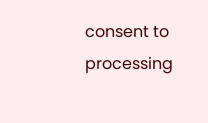consent to processing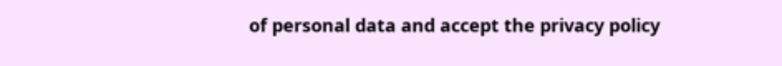of personal data and accept the privacy policy